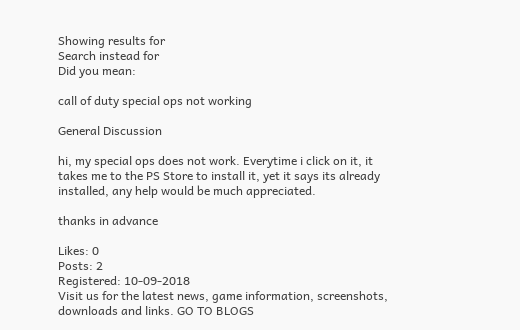Showing results for
Search instead for
Did you mean:

call of duty special ops not working

General Discussion

hi, my special ops does not work. Everytime i click on it, it takes me to the PS Store to install it, yet it says its already installed, any help would be much appreciated.

thanks in advance

Likes: 0
Posts: 2
Registered: 10-09-2018
Visit us for the latest news, game information, screenshots, downloads and links. GO TO BLOGS